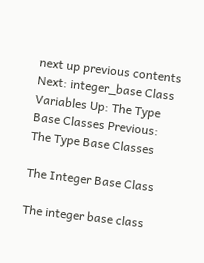next up previous contents
Next: integer_base Class Variables Up: The Type Base Classes Previous: The Type Base Classes

The Integer Base Class

The integer base class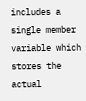includes a single member variable which stores the actual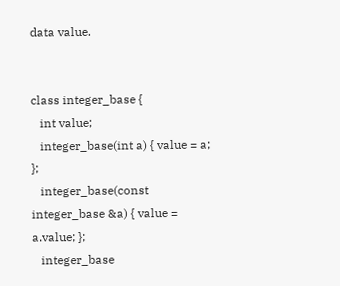data value.


class integer_base {
   int value;
   integer_base(int a) { value = a; };
   integer_base(const integer_base &a) { value = a.value; };
   integer_base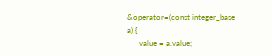&operator=(const integer_base a) {
      value = a.value;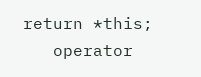return *this;
   operator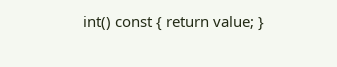int() const { return value; }